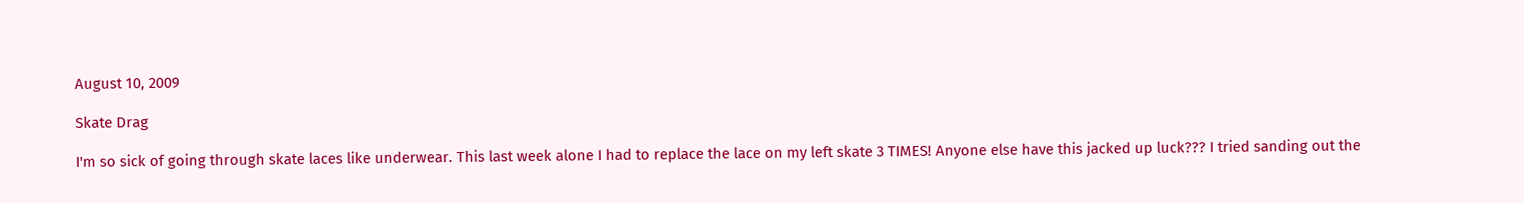August 10, 2009

Skate Drag

I'm so sick of going through skate laces like underwear. This last week alone I had to replace the lace on my left skate 3 TIMES! Anyone else have this jacked up luck??? I tried sanding out the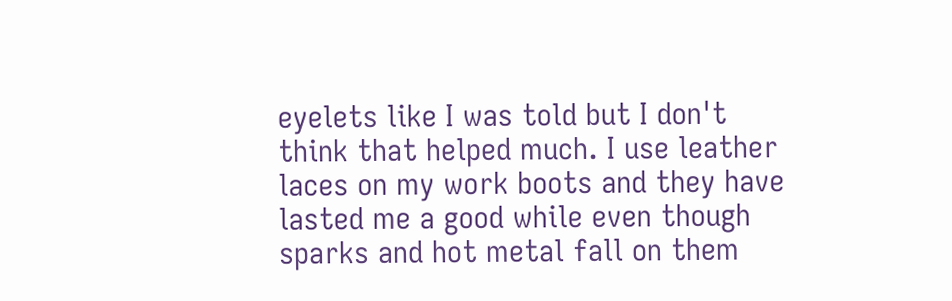eyelets like I was told but I don't think that helped much. I use leather laces on my work boots and they have lasted me a good while even though sparks and hot metal fall on them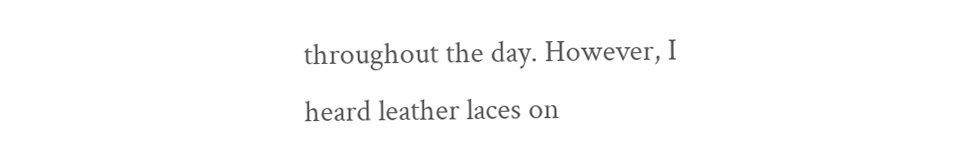throughout the day. However, I heard leather laces on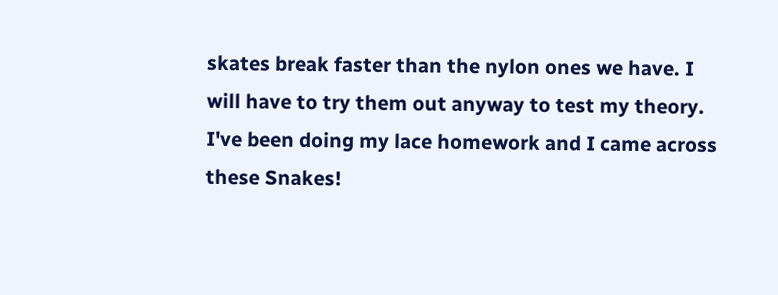skates break faster than the nylon ones we have. I will have to try them out anyway to test my theory. I've been doing my lace homework and I came across these Snakes!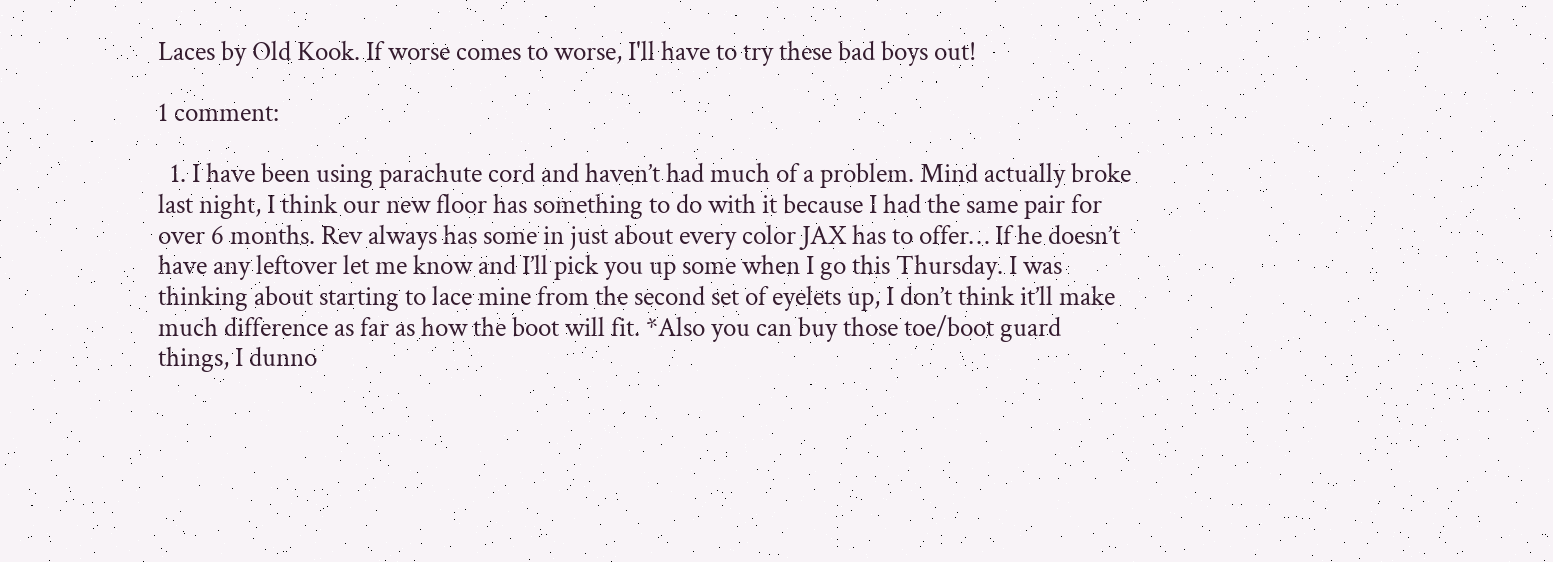Laces by Old Kook. If worse comes to worse, I'll have to try these bad boys out!

1 comment:

  1. I have been using parachute cord and haven’t had much of a problem. Mind actually broke last night, I think our new floor has something to do with it because I had the same pair for over 6 months. Rev always has some in just about every color JAX has to offer… If he doesn’t have any leftover let me know and I’ll pick you up some when I go this Thursday. I was thinking about starting to lace mine from the second set of eyelets up, I don’t think it’ll make much difference as far as how the boot will fit. *Also you can buy those toe/boot guard things, I dunno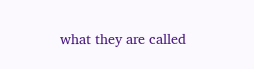what they are called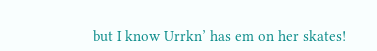but I know Urrkn’ has em on her skates!